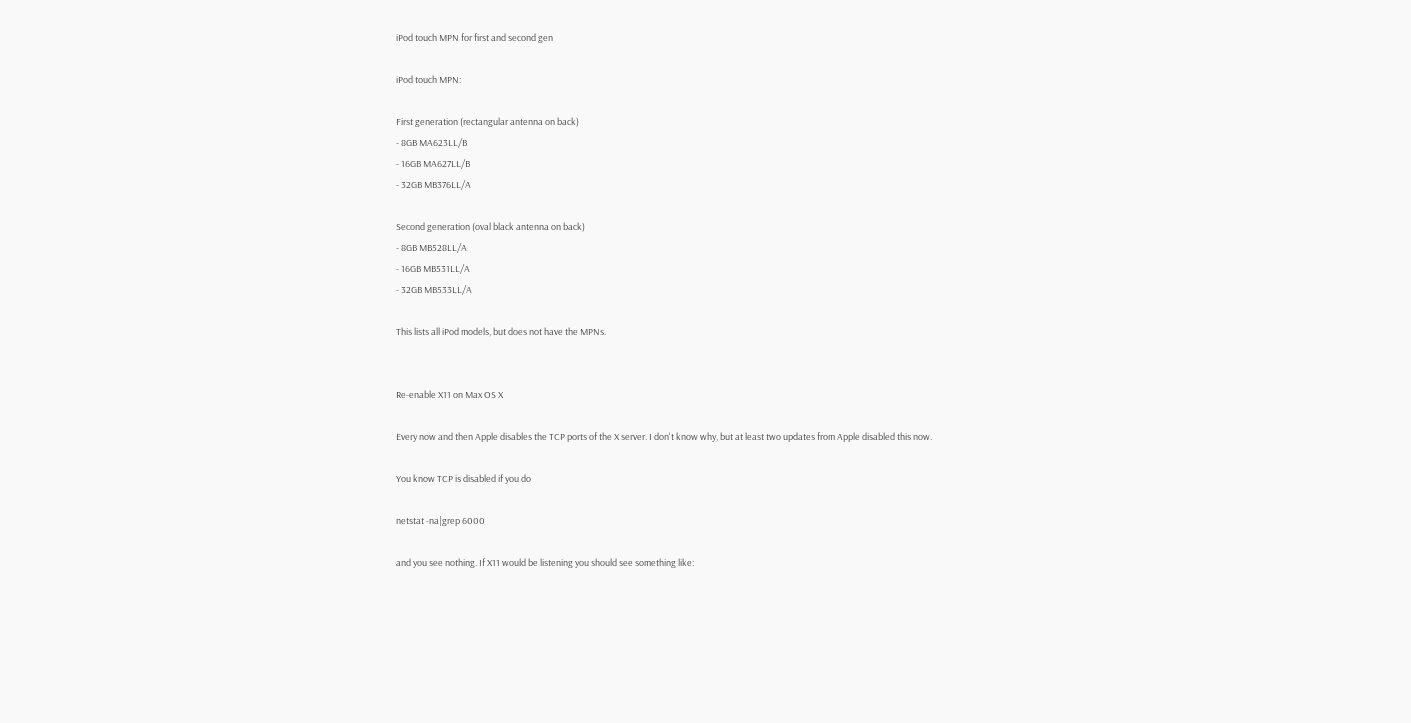iPod touch MPN for first and second gen

iPod touch MPN:

First generation (rectangular antenna on back)
- 8GB MA623LL/B
- 16GB MA627LL/B
- 32GB MB376LL/A

Second generation (oval black antenna on back)
- 8GB MB528LL/A
- 16GB MB531LL/A
- 32GB MB533LL/A

This lists all iPod models, but does not have the MPNs.


Re-enable X11 on Max OS X

Every now and then Apple disables the TCP ports of the X server. I don't know why, but at least two updates from Apple disabled this now.

You know TCP is disabled if you do

netstat -na|grep 6000

and you see nothing. If X11 would be listening you should see something like: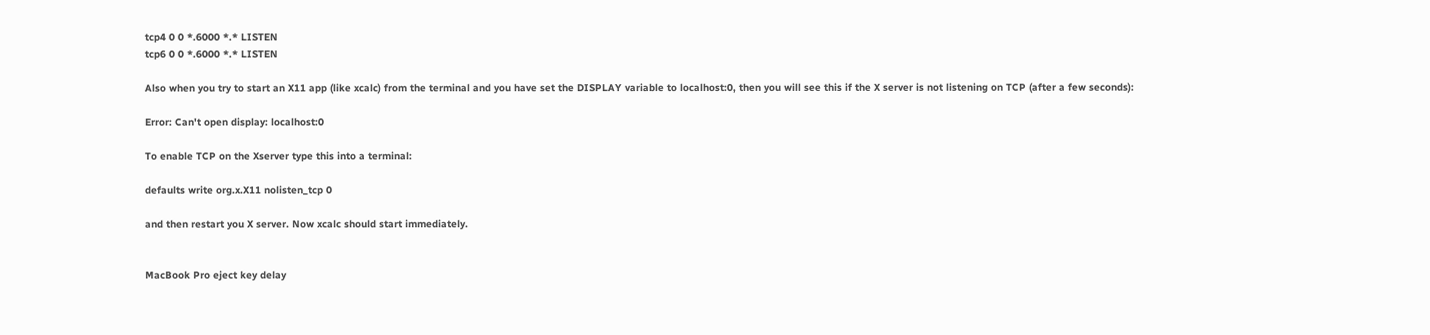tcp4 0 0 *.6000 *.* LISTEN
tcp6 0 0 *.6000 *.* LISTEN

Also when you try to start an X11 app (like xcalc) from the terminal and you have set the DISPLAY variable to localhost:0, then you will see this if the X server is not listening on TCP (after a few seconds):

Error: Can't open display: localhost:0

To enable TCP on the Xserver type this into a terminal:

defaults write org.x.X11 nolisten_tcp 0

and then restart you X server. Now xcalc should start immediately.


MacBook Pro eject key delay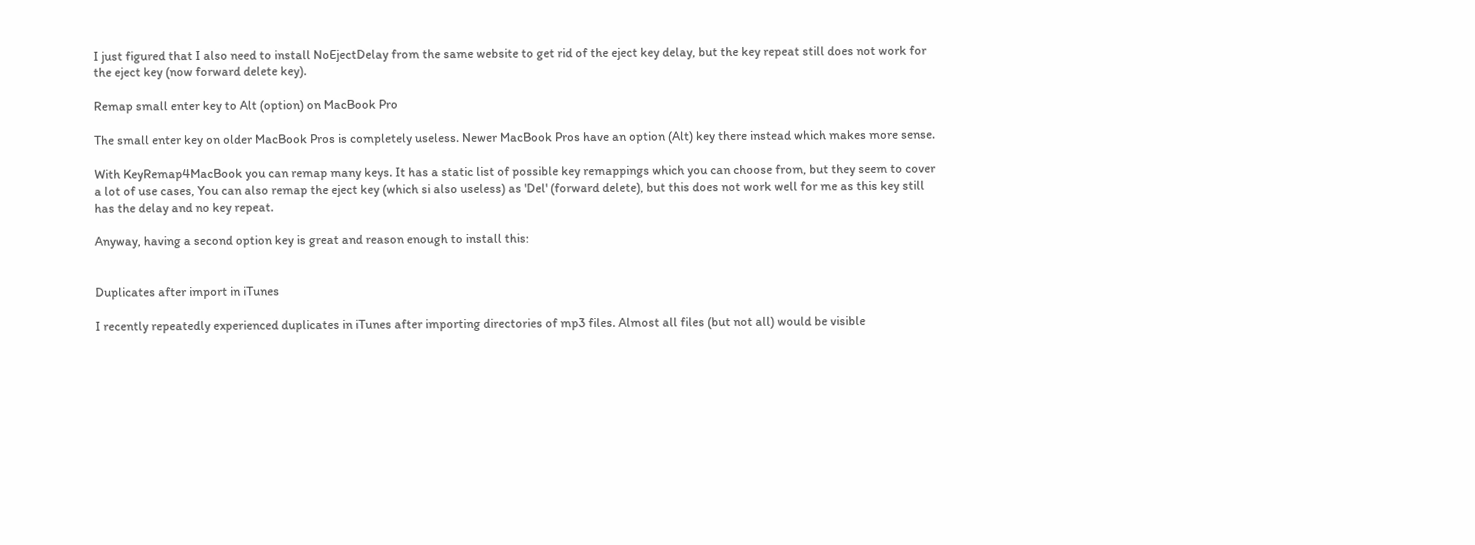I just figured that I also need to install NoEjectDelay from the same website to get rid of the eject key delay, but the key repeat still does not work for the eject key (now forward delete key).

Remap small enter key to Alt (option) on MacBook Pro

The small enter key on older MacBook Pros is completely useless. Newer MacBook Pros have an option (Alt) key there instead which makes more sense.

With KeyRemap4MacBook you can remap many keys. It has a static list of possible key remappings which you can choose from, but they seem to cover a lot of use cases, You can also remap the eject key (which si also useless) as 'Del' (forward delete), but this does not work well for me as this key still has the delay and no key repeat.

Anyway, having a second option key is great and reason enough to install this:


Duplicates after import in iTunes

I recently repeatedly experienced duplicates in iTunes after importing directories of mp3 files. Almost all files (but not all) would be visible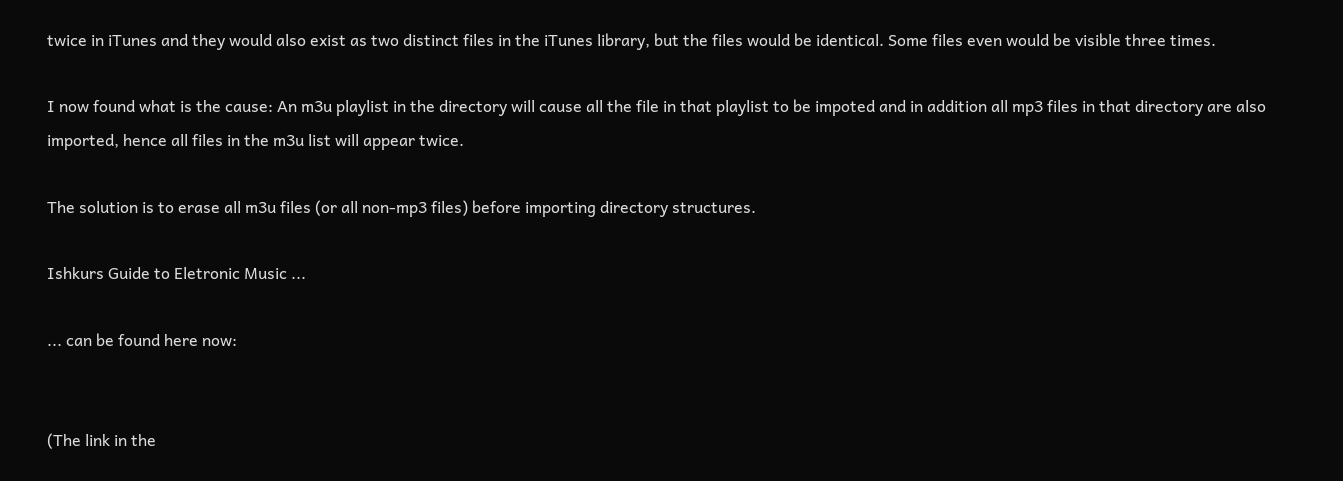twice in iTunes and they would also exist as two distinct files in the iTunes library, but the files would be identical. Some files even would be visible three times.

I now found what is the cause: An m3u playlist in the directory will cause all the file in that playlist to be impoted and in addition all mp3 files in that directory are also imported, hence all files in the m3u list will appear twice.

The solution is to erase all m3u files (or all non-mp3 files) before importing directory structures.

Ishkurs Guide to Eletronic Music ...

... can be found here now:


(The link in the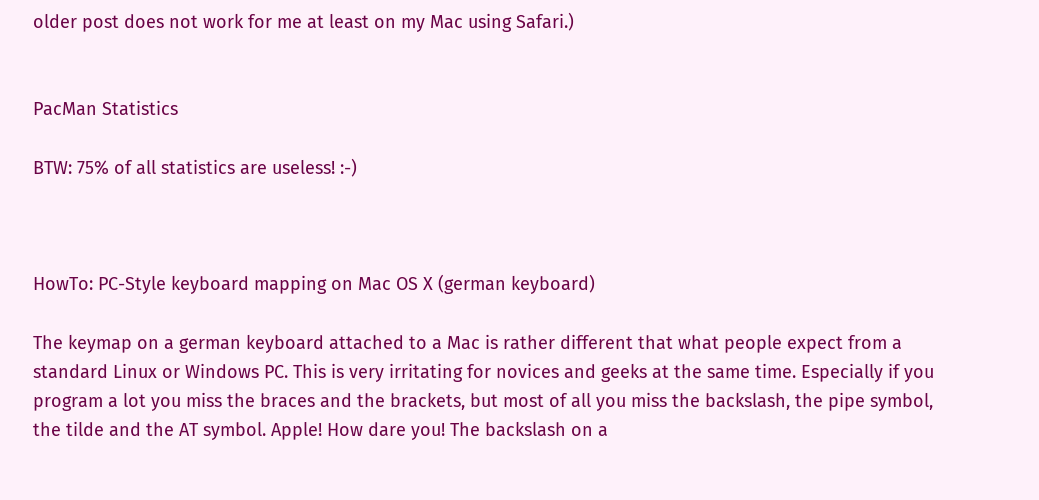older post does not work for me at least on my Mac using Safari.)


PacMan Statistics

BTW: 75% of all statistics are useless! :-)



HowTo: PC-Style keyboard mapping on Mac OS X (german keyboard)

The keymap on a german keyboard attached to a Mac is rather different that what people expect from a standard Linux or Windows PC. This is very irritating for novices and geeks at the same time. Especially if you program a lot you miss the braces and the brackets, but most of all you miss the backslash, the pipe symbol, the tilde and the AT symbol. Apple! How dare you! The backslash on a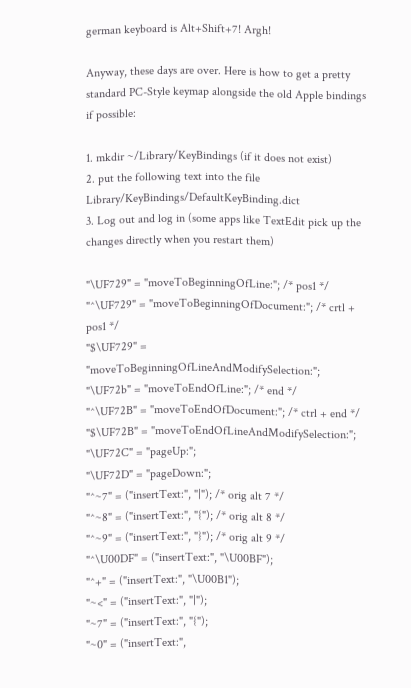german keyboard is Alt+Shift+7! Argh!

Anyway, these days are over. Here is how to get a pretty standard PC-Style keymap alongside the old Apple bindings if possible:

1. mkdir ~/Library/KeyBindings (if it does not exist)
2. put the following text into the file Library/KeyBindings/DefaultKeyBinding.dict
3. Log out and log in (some apps like TextEdit pick up the changes directly when you restart them)

"\UF729" = "moveToBeginningOfLine:"; /* pos1 */
"^\UF729" = "moveToBeginningOfDocument:"; /* crtl + pos1 */
"$\UF729" = "moveToBeginningOfLineAndModifySelection:";
"\UF72b" = "moveToEndOfLine:"; /* end */
"^\UF72B" = "moveToEndOfDocument:"; /* ctrl + end */
"$\UF72B" = "moveToEndOfLineAndModifySelection:";
"\UF72C" = "pageUp:";
"\UF72D" = "pageDown:";
"^~7" = ("insertText:", "|"); /* orig alt 7 */
"^~8" = ("insertText:", "{"); /* orig alt 8 */
"^~9" = ("insertText:", "}"); /* orig alt 9 */
"^\U00DF" = ("insertText:", "\U00BF");
"^+" = ("insertText:", "\U00B1");
"~<" = ("insertText:", "|");
"~7" = ("insertText:", "{");
"~0" = ("insertText:",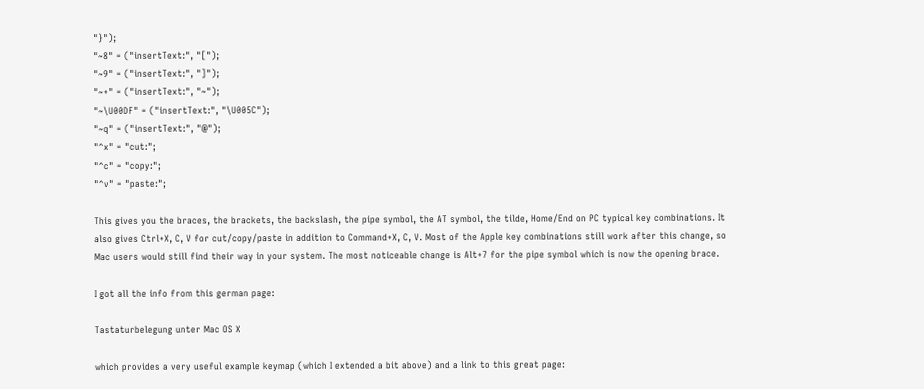"}");
"~8" = ("insertText:", "[");
"~9" = ("insertText:", "]");
"~+" = ("insertText:", "~");
"~\U00DF" = ("insertText:", "\U005C");
"~q" = ("insertText:", "@");
"^x" = "cut:";
"^c" = "copy:";
"^v" = "paste:";

This gives you the braces, the brackets, the backslash, the pipe symbol, the AT symbol, the tilde, Home/End on PC typical key combinations. It also gives Ctrl+X, C, V for cut/copy/paste in addition to Command+X, C, V. Most of the Apple key combinations still work after this change, so Mac users would still find their way in your system. The most noticeable change is Alt+7 for the pipe symbol which is now the opening brace.

I got all the info from this german page:

Tastaturbelegung unter Mac OS X

which provides a very useful example keymap (which I extended a bit above) and a link to this great page: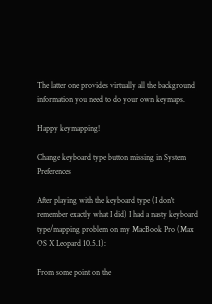The latter one provides virtually all the background information you need to do your own keymaps.

Happy keymapping!

Change keyboard type button missing in System Preferences

After playing with the keyboard type (I don't remember exactly what I did) I had a nasty keyboard type/mapping problem on my MacBook Pro (Max OS X Leopard 10.5.1):

From some point on the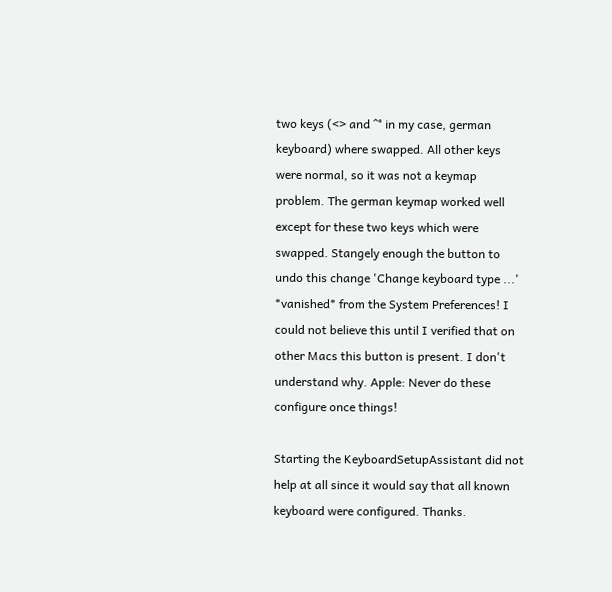two keys (<> and ^° in my case, german keyboard) where swapped. All other keys were normal, so it was not a keymap problem. The german keymap worked well except for these two keys which were swapped. Stangely enough the button to undo this change 'Change keyboard type ...' *vanished* from the System Preferences! I could not believe this until I verified that on other Macs this button is present. I don't understand why. Apple: Never do these configure once things!

Starting the KeyboardSetupAssistant did not help at all since it would say that all known keyboard were configured. Thanks.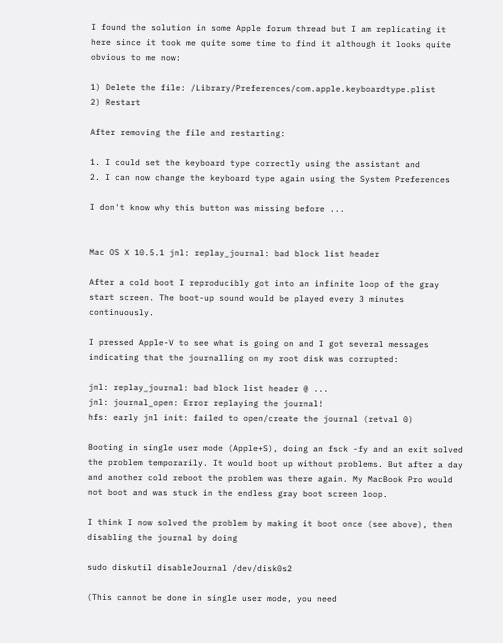I found the solution in some Apple forum thread but I am replicating it here since it took me quite some time to find it although it looks quite obvious to me now:

1) Delete the file: /Library/Preferences/com.apple.keyboardtype.plist
2) Restart

After removing the file and restarting:

1. I could set the keyboard type correctly using the assistant and
2. I can now change the keyboard type again using the System Preferences

I don't know why this button was missing before ...


Mac OS X 10.5.1 jnl: replay_journal: bad block list header

After a cold boot I reproducibly got into an infinite loop of the gray start screen. The boot-up sound would be played every 3 minutes continuously.

I pressed Apple-V to see what is going on and I got several messages indicating that the journalling on my root disk was corrupted:

jnl: replay_journal: bad block list header @ ...
jnl: journal_open: Error replaying the journal!
hfs: early jnl init: failed to open/create the journal (retval 0)

Booting in single user mode (Apple+S), doing an fsck -fy and an exit solved the problem temporarily. It would boot up without problems. But after a day and another cold reboot the problem was there again. My MacBook Pro would not boot and was stuck in the endless gray boot screen loop.

I think I now solved the problem by making it boot once (see above), then disabling the journal by doing

sudo diskutil disableJournal /dev/disk0s2

(This cannot be done in single user mode, you need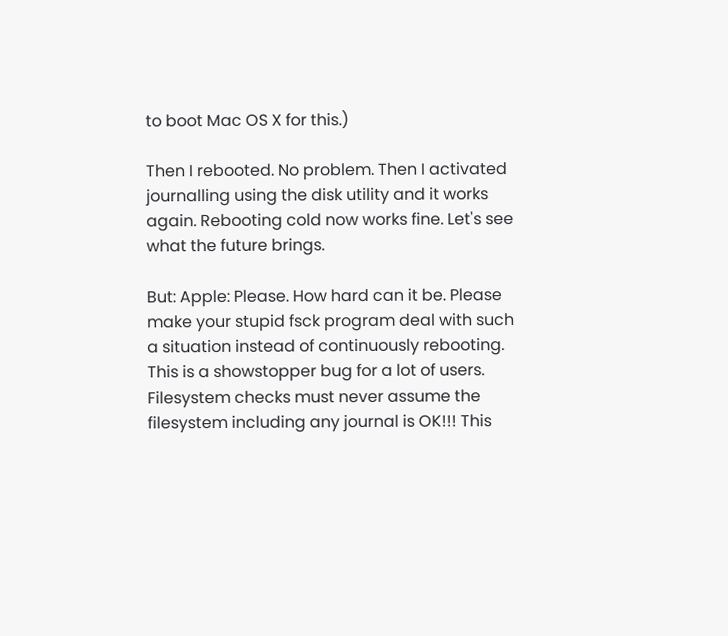to boot Mac OS X for this.)

Then I rebooted. No problem. Then I activated journalling using the disk utility and it works again. Rebooting cold now works fine. Let's see what the future brings.

But: Apple: Please. How hard can it be. Please make your stupid fsck program deal with such a situation instead of continuously rebooting. This is a showstopper bug for a lot of users. Filesystem checks must never assume the filesystem including any journal is OK!!! This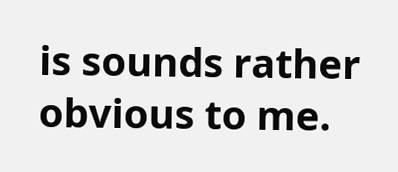is sounds rather obvious to me.